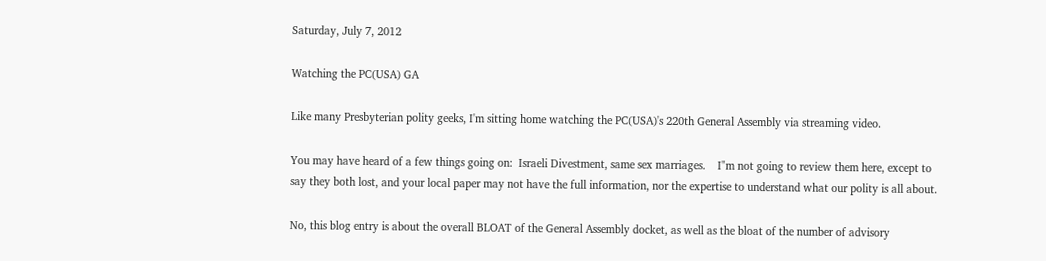Saturday, July 7, 2012

Watching the PC(USA) GA

Like many Presbyterian polity geeks, I'm sitting home watching the PC(USA)'s 220th General Assembly via streaming video.

You may have heard of a few things going on:  Israeli Divestment, same sex marriages.    I"m not going to review them here, except to say they both lost, and your local paper may not have the full information, nor the expertise to understand what our polity is all about.

No, this blog entry is about the overall BLOAT of the General Assembly docket, as well as the bloat of the number of advisory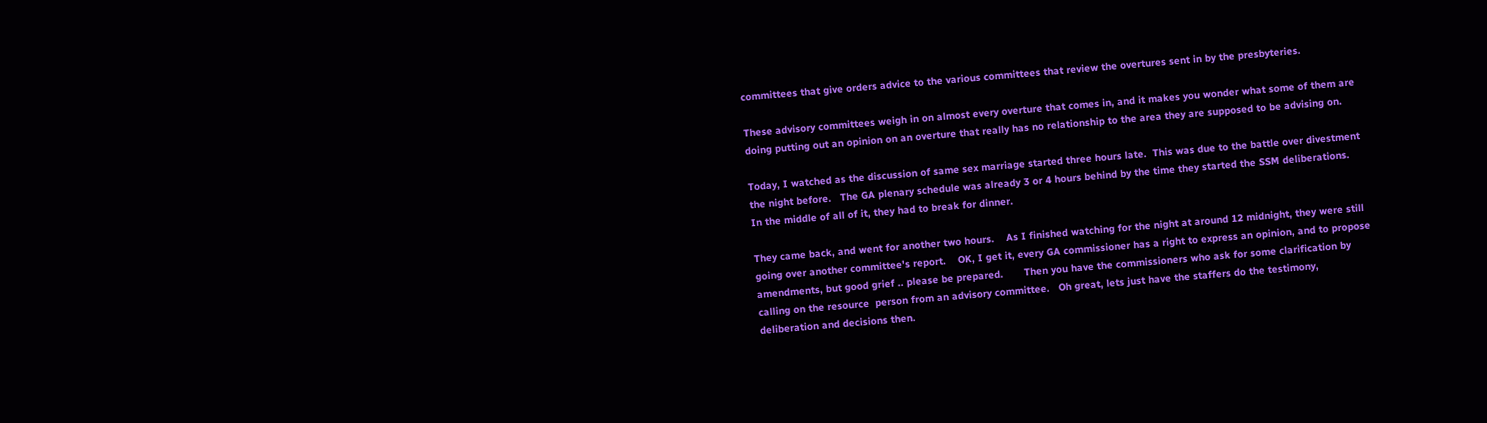committees that give orders advice to the various committees that review the overtures sent in by the presbyteries.

These advisory committees weigh in on almost every overture that comes in, and it makes you wonder what some of them are doing putting out an opinion on an overture that really has no relationship to the area they are supposed to be advising on.

Today, I watched as the discussion of same sex marriage started three hours late.  This was due to the battle over divestment the night before.   The GA plenary schedule was already 3 or 4 hours behind by the time they started the SSM deliberations.   In the middle of all of it, they had to break for dinner.

They came back, and went for another two hours.    As I finished watching for the night at around 12 midnight, they were still going over another committee's report.    OK, I get it, every GA commissioner has a right to express an opinion, and to propose amendments, but good grief .. please be prepared.       Then you have the commissioners who ask for some clarification by calling on the resource  person from an advisory committee.   Oh great, lets just have the staffers do the testimony, deliberation and decisions then.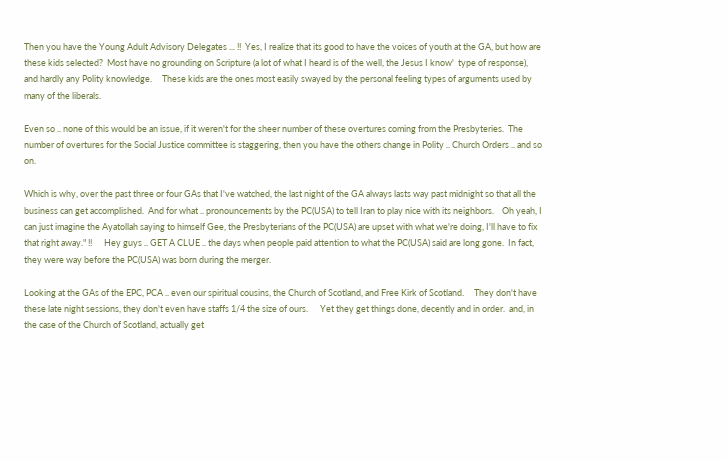Then you have the Young Adult Advisory Delegates ... !!  Yes, I realize that its good to have the voices of youth at the GA, but how are these kids selected?  Most have no grounding on Scripture (a lot of what I heard is of the well, the Jesus I know'  type of response), and hardly any Polity knowledge.     These kids are the ones most easily swayed by the personal feeling types of arguments used by many of the liberals.

Even so .. none of this would be an issue, if it weren't for the sheer number of these overtures coming from the Presbyteries.  The number of overtures for the Social Justice committee is staggering, then you have the others change in Polity .. Church Orders .. and so on.

Which is why, over the past three or four GAs that I've watched, the last night of the GA always lasts way past midnight so that all the business can get accomplished.  And for what .. pronouncements by the PC(USA) to tell Iran to play nice with its neighbors.    Oh yeah, I can just imagine the Ayatollah saying to himself Gee, the Presbyterians of the PC(USA) are upset with what we're doing, I'll have to fix that right away." !!      Hey guys .. GET A CLUE .. the days when people paid attention to what the PC(USA) said are long gone.  In fact, they were way before the PC(USA) was born during the merger.

Looking at the GAs of the EPC, PCA .. even our spiritual cousins, the Church of Scotland, and Free Kirk of Scotland.     They don't have these late night sessions, they don't even have staffs 1/4 the size of ours.      Yet they get things done, decently and in order.  and, in the case of the Church of Scotland, actually get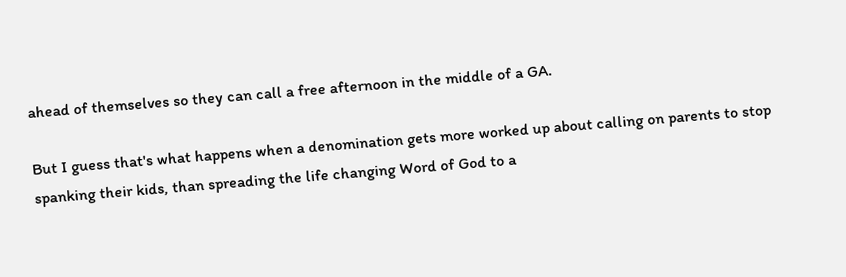ahead of themselves so they can call a free afternoon in the middle of a GA.

But I guess that's what happens when a denomination gets more worked up about calling on parents to stop spanking their kids, than spreading the life changing Word of God to a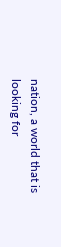nation, a world that is looking for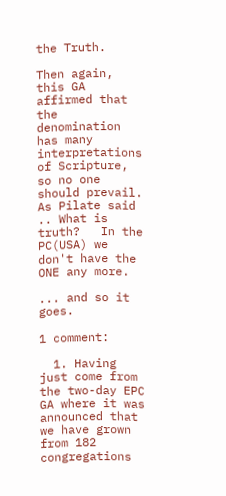the Truth.

Then again, this GA affirmed that the denomination has many interpretations of Scripture, so no one should prevail.    As Pilate said .. What is truth?   In the PC(USA) we don't have the ONE any more.

... and so it goes.

1 comment:

  1. Having just come from the two-day EPC GA where it was announced that we have grown from 182 congregations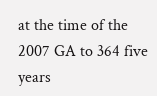at the time of the 2007 GA to 364 five years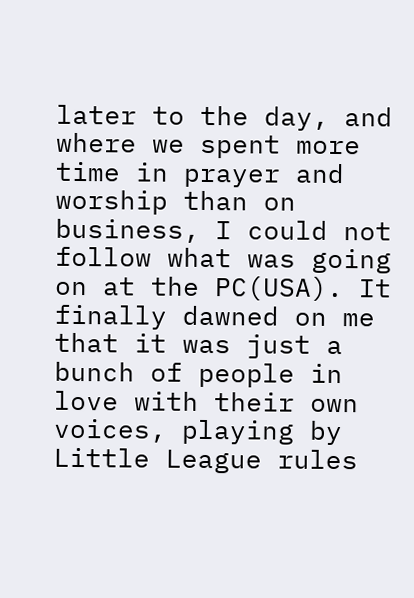later to the day, and where we spent more time in prayer and worship than on business, I could not follow what was going on at the PC(USA). It finally dawned on me that it was just a bunch of people in love with their own voices, playing by Little League rules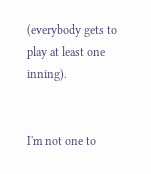(everybody gets to play at least one inning).


I'm not one to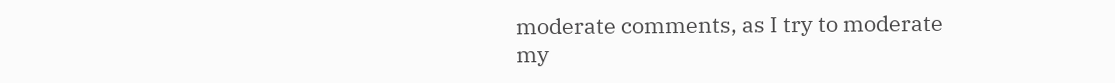moderate comments, as I try to moderate my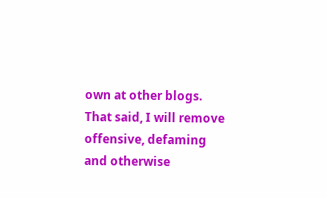own at other blogs. That said, I will remove offensive, defaming and otherwise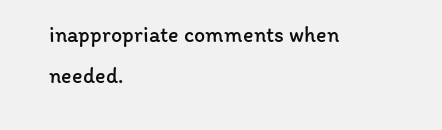inappropriate comments when needed.